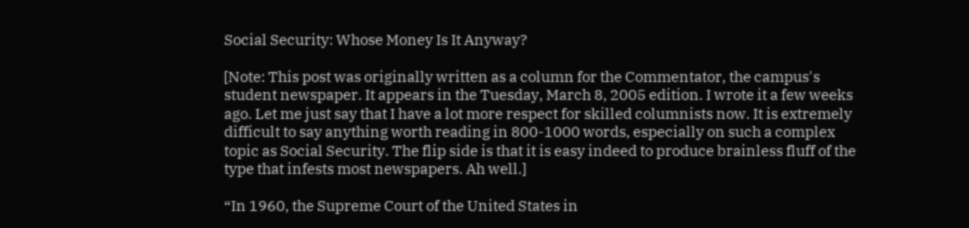Social Security: Whose Money Is It Anyway?

[Note: This post was originally written as a column for the Commentator, the campus's student newspaper. It appears in the Tuesday, March 8, 2005 edition. I wrote it a few weeks ago. Let me just say that I have a lot more respect for skilled columnists now. It is extremely difficult to say anything worth reading in 800-1000 words, especially on such a complex topic as Social Security. The flip side is that it is easy indeed to produce brainless fluff of the type that infests most newspapers. Ah well.]

“In 1960, the Supreme Court of the United States in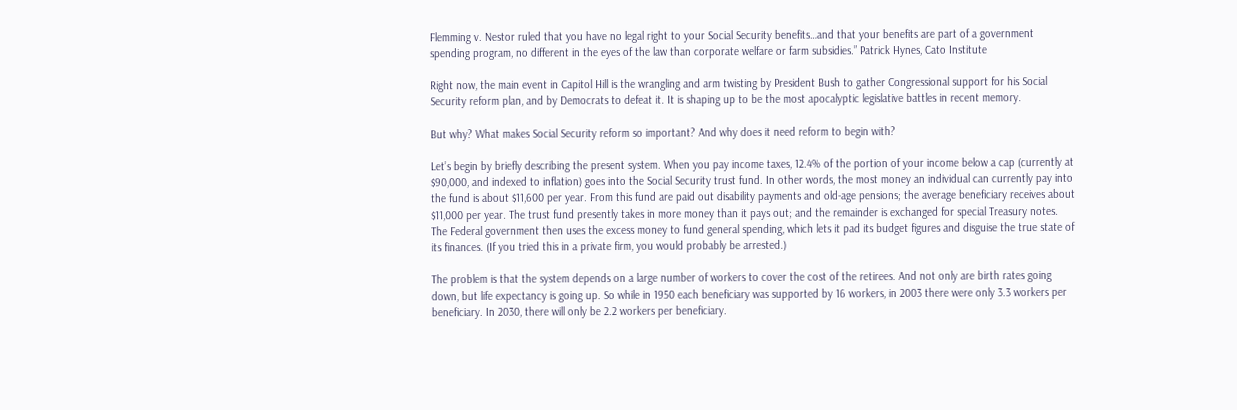Flemming v. Nestor ruled that you have no legal right to your Social Security benefits…and that your benefits are part of a government spending program, no different in the eyes of the law than corporate welfare or farm subsidies.” Patrick Hynes, Cato Institute

Right now, the main event in Capitol Hill is the wrangling and arm twisting by President Bush to gather Congressional support for his Social Security reform plan, and by Democrats to defeat it. It is shaping up to be the most apocalyptic legislative battles in recent memory.

But why? What makes Social Security reform so important? And why does it need reform to begin with?

Let’s begin by briefly describing the present system. When you pay income taxes, 12.4% of the portion of your income below a cap (currently at $90,000, and indexed to inflation) goes into the Social Security trust fund. In other words, the most money an individual can currently pay into the fund is about $11,600 per year. From this fund are paid out disability payments and old-age pensions; the average beneficiary receives about $11,000 per year. The trust fund presently takes in more money than it pays out; and the remainder is exchanged for special Treasury notes. The Federal government then uses the excess money to fund general spending, which lets it pad its budget figures and disguise the true state of its finances. (If you tried this in a private firm, you would probably be arrested.)

The problem is that the system depends on a large number of workers to cover the cost of the retirees. And not only are birth rates going down, but life expectancy is going up. So while in 1950 each beneficiary was supported by 16 workers, in 2003 there were only 3.3 workers per beneficiary. In 2030, there will only be 2.2 workers per beneficiary.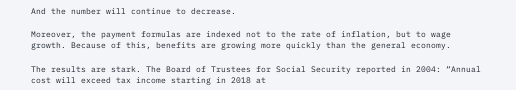And the number will continue to decrease.

Moreover, the payment formulas are indexed not to the rate of inflation, but to wage growth. Because of this, benefits are growing more quickly than the general economy.

The results are stark. The Board of Trustees for Social Security reported in 2004: “Annual cost will exceed tax income starting in 2018 at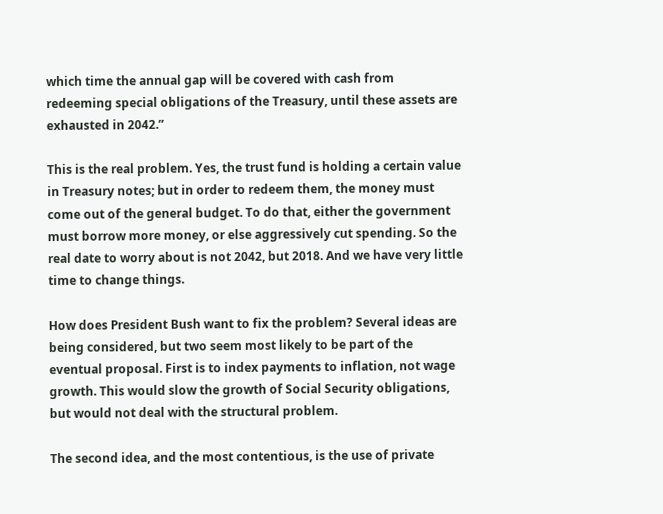which time the annual gap will be covered with cash from redeeming special obligations of the Treasury, until these assets are exhausted in 2042.”

This is the real problem. Yes, the trust fund is holding a certain value in Treasury notes; but in order to redeem them, the money must come out of the general budget. To do that, either the government must borrow more money, or else aggressively cut spending. So the real date to worry about is not 2042, but 2018. And we have very little time to change things.

How does President Bush want to fix the problem? Several ideas are being considered, but two seem most likely to be part of the eventual proposal. First is to index payments to inflation, not wage growth. This would slow the growth of Social Security obligations, but would not deal with the structural problem.

The second idea, and the most contentious, is the use of private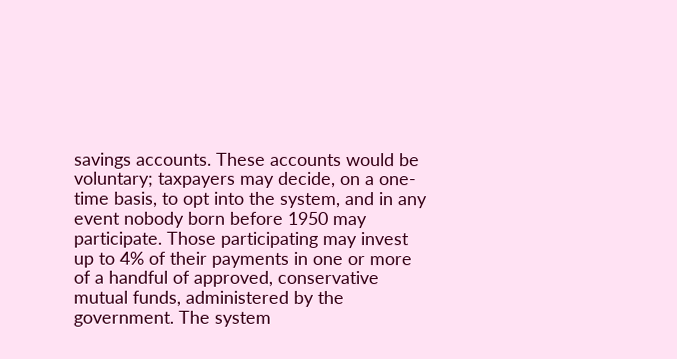savings accounts. These accounts would be voluntary; taxpayers may decide, on a one-time basis, to opt into the system, and in any event nobody born before 1950 may participate. Those participating may invest up to 4% of their payments in one or more of a handful of approved, conservative mutual funds, administered by the government. The system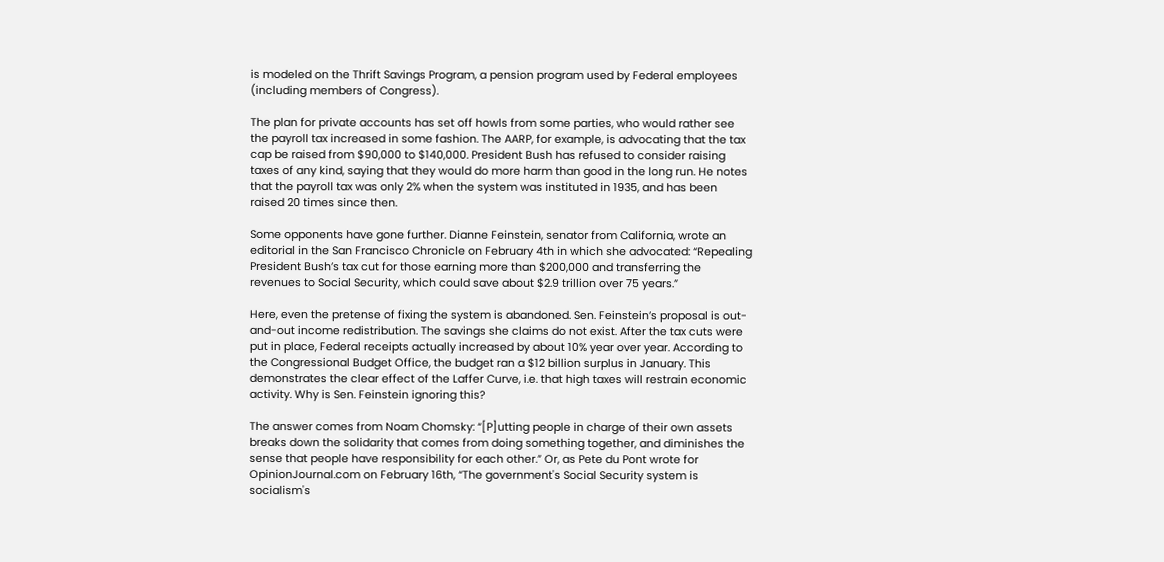is modeled on the Thrift Savings Program, a pension program used by Federal employees (including members of Congress).

The plan for private accounts has set off howls from some parties, who would rather see the payroll tax increased in some fashion. The AARP, for example, is advocating that the tax cap be raised from $90,000 to $140,000. President Bush has refused to consider raising taxes of any kind, saying that they would do more harm than good in the long run. He notes that the payroll tax was only 2% when the system was instituted in 1935, and has been raised 20 times since then.

Some opponents have gone further. Dianne Feinstein, senator from California, wrote an editorial in the San Francisco Chronicle on February 4th in which she advocated: “Repealing President Bush’s tax cut for those earning more than $200,000 and transferring the revenues to Social Security, which could save about $2.9 trillion over 75 years.”

Here, even the pretense of fixing the system is abandoned. Sen. Feinstein’s proposal is out-and-out income redistribution. The savings she claims do not exist. After the tax cuts were put in place, Federal receipts actually increased by about 10% year over year. According to the Congressional Budget Office, the budget ran a $12 billion surplus in January. This demonstrates the clear effect of the Laffer Curve, i.e. that high taxes will restrain economic activity. Why is Sen. Feinstein ignoring this?

The answer comes from Noam Chomsky: “[P]utting people in charge of their own assets breaks down the solidarity that comes from doing something together, and diminishes the sense that people have responsibility for each other.” Or, as Pete du Pont wrote for OpinionJournal.com on February 16th, “The government's Social Security system is socialism's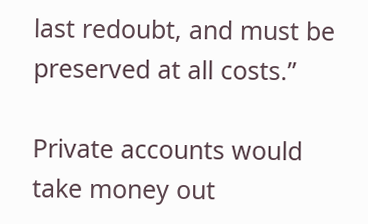last redoubt, and must be preserved at all costs.”

Private accounts would take money out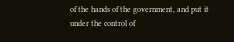of the hands of the government, and put it under the control of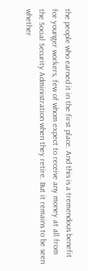the people who earned it in the first place. And this is a tremendous benefit for younger workers, few of whom expect to receive any money at all from the Social Security Administration when they retire. But it remains to be seen whether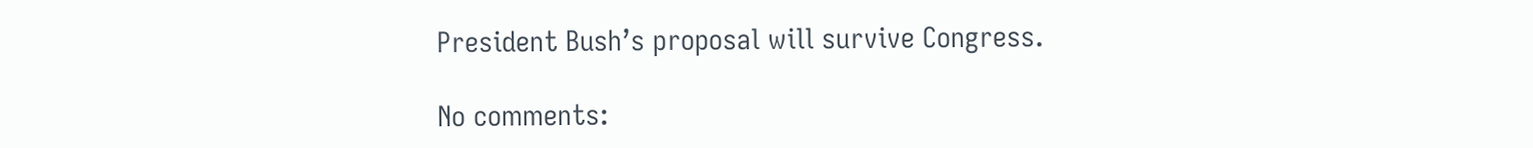President Bush’s proposal will survive Congress.

No comments: